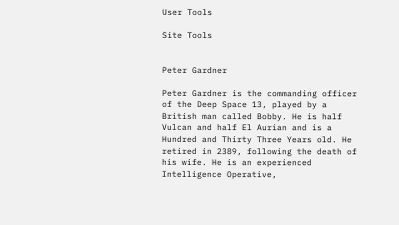User Tools

Site Tools


Peter Gardner

Peter Gardner is the commanding officer of the Deep Space 13, played by a British man called Bobby. He is half Vulcan and half El Aurian and is a Hundred and Thirty Three Years old. He retired in 2389, following the death of his wife. He is an experienced Intelligence Operative,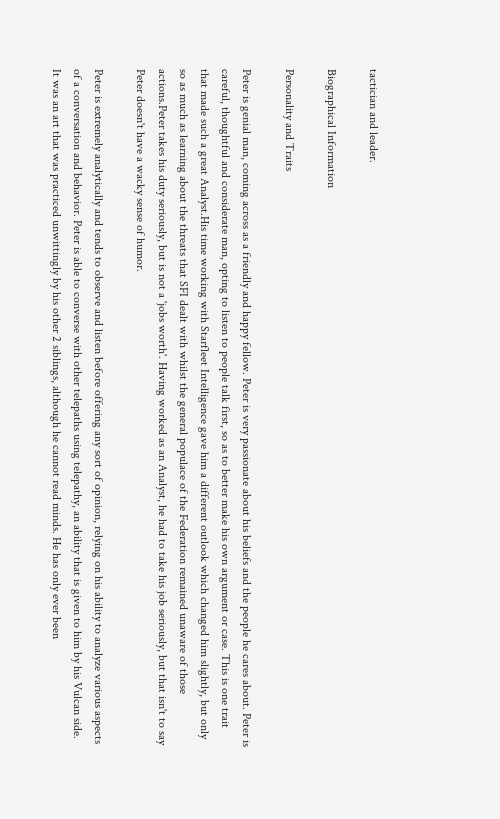tactician and leader.

Biographical Information

Personality and Traits

Peter is genial man, coming across as a friendly and happy fellow. Peter is very passionate about his beliefs and the people he cares about. Peter is careful, thoughtful and considerate man, opting to listen to people talk first, so as to better make his own argument or case. This is one trait that made such a great Analyst.His time working with Starfleet Intelligence gave him a different outlook which changed him slightly, but only so as much as learning about the threats that SFI dealt with whilst the general populace of the Federation remained unaware of those actions.Peter takes his duty seriously, but is not a 'jobs worth'. Having worked as an Analyst, he had to take his job seriously, but that isn't to say Peter doesn't have a wacky sense of humor.

Peter is extremely analytically and tends to observe and listen before offering any sort of opinion, relying on his ability to analyze various aspects of a conversation and behavior. Peter is able to converse with other telepaths using telepathy, an ability that is given to him by his Vulcan side. It was an art that was practiced unwittingly by his other 2 siblings, although he cannot read minds. He has only ever been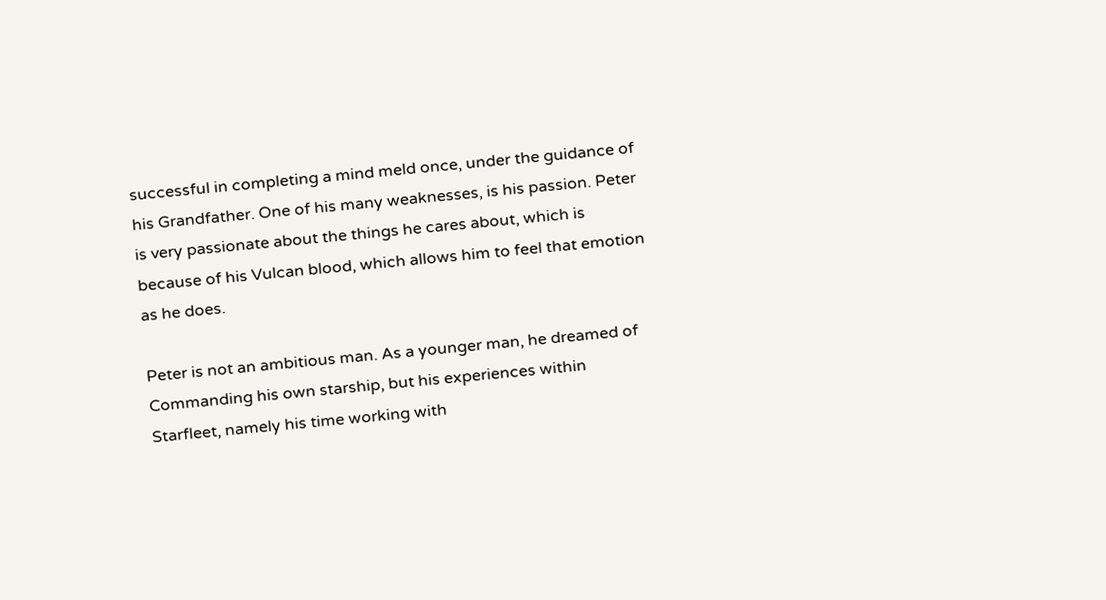successful in completing a mind meld once, under the guidance of his Grandfather. One of his many weaknesses, is his passion. Peter is very passionate about the things he cares about, which is because of his Vulcan blood, which allows him to feel that emotion as he does.

Peter is not an ambitious man. As a younger man, he dreamed of Commanding his own starship, but his experiences within Starfleet, namely his time working with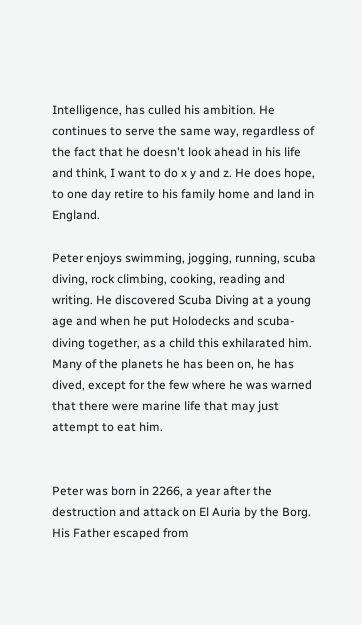Intelligence, has culled his ambition. He continues to serve the same way, regardless of the fact that he doesn't look ahead in his life and think, I want to do x y and z. He does hope, to one day retire to his family home and land in England.

Peter enjoys swimming, jogging, running, scuba diving, rock climbing, cooking, reading and writing. He discovered Scuba Diving at a young age and when he put Holodecks and scuba-diving together, as a child this exhilarated him. Many of the planets he has been on, he has dived, except for the few where he was warned that there were marine life that may just attempt to eat him.


Peter was born in 2266, a year after the destruction and attack on El Auria by the Borg. His Father escaped from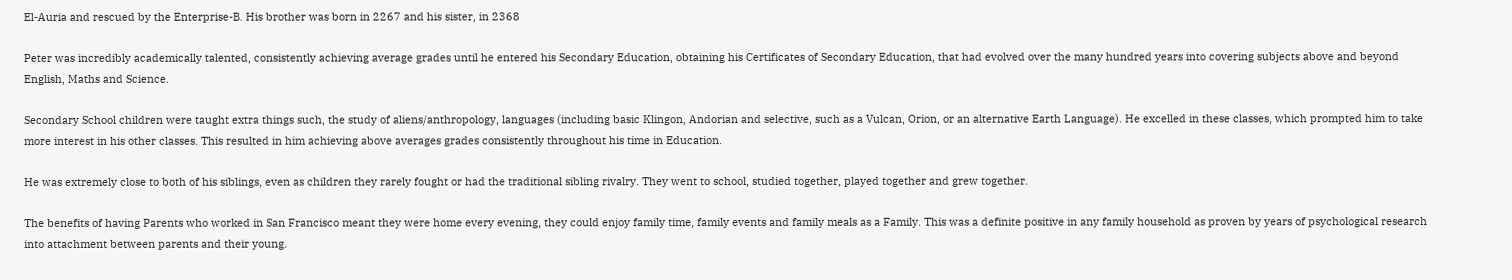El-Auria and rescued by the Enterprise-B. His brother was born in 2267 and his sister, in 2368

Peter was incredibly academically talented, consistently achieving average grades until he entered his Secondary Education, obtaining his Certificates of Secondary Education, that had evolved over the many hundred years into covering subjects above and beyond English, Maths and Science.

Secondary School children were taught extra things such, the study of aliens/anthropology, languages (including basic Klingon, Andorian and selective, such as a Vulcan, Orion, or an alternative Earth Language). He excelled in these classes, which prompted him to take more interest in his other classes. This resulted in him achieving above averages grades consistently throughout his time in Education.

He was extremely close to both of his siblings, even as children they rarely fought or had the traditional sibling rivalry. They went to school, studied together, played together and grew together.

The benefits of having Parents who worked in San Francisco meant they were home every evening, they could enjoy family time, family events and family meals as a Family. This was a definite positive in any family household as proven by years of psychological research into attachment between parents and their young.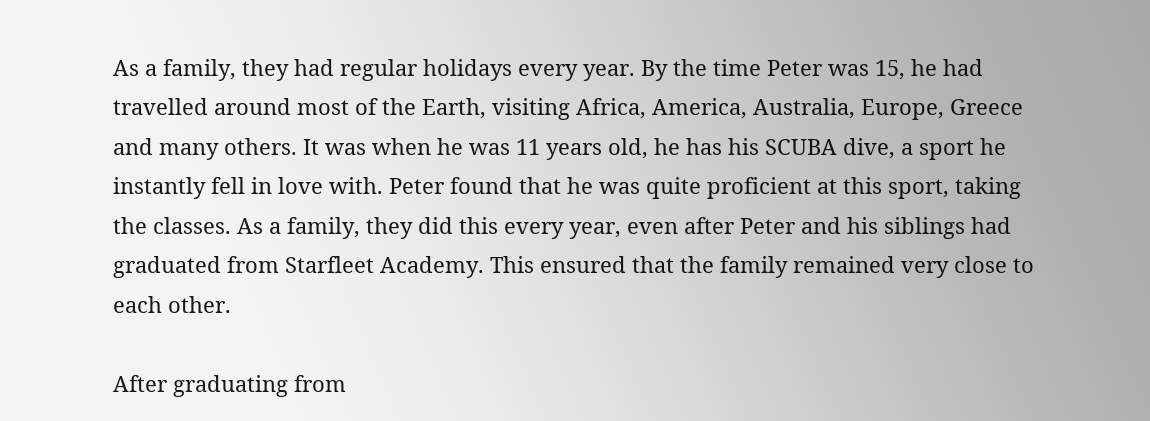As a family, they had regular holidays every year. By the time Peter was 15, he had travelled around most of the Earth, visiting Africa, America, Australia, Europe, Greece and many others. It was when he was 11 years old, he has his SCUBA dive, a sport he instantly fell in love with. Peter found that he was quite proficient at this sport, taking the classes. As a family, they did this every year, even after Peter and his siblings had graduated from Starfleet Academy. This ensured that the family remained very close to each other.

After graduating from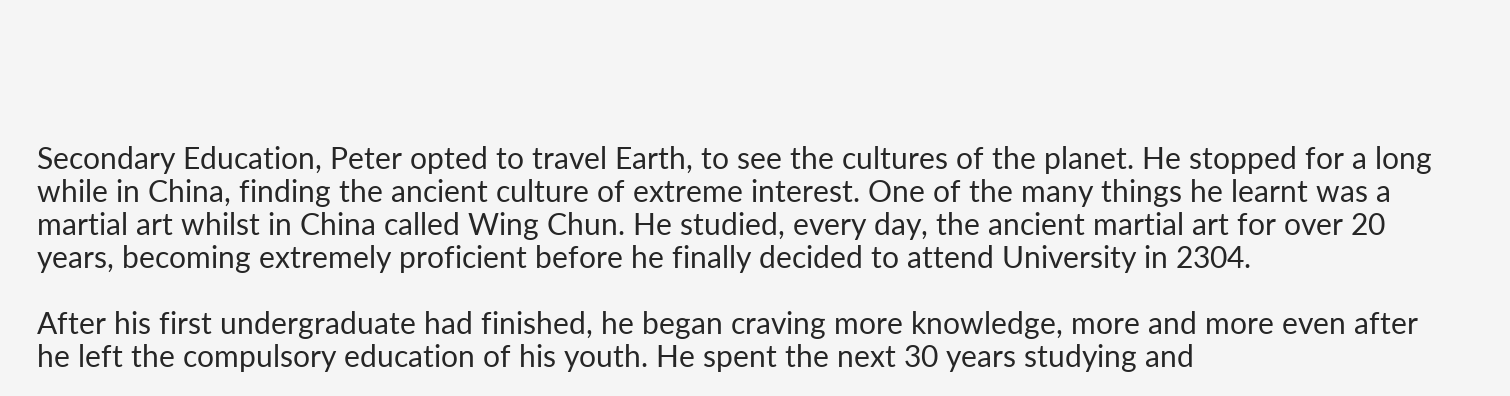Secondary Education, Peter opted to travel Earth, to see the cultures of the planet. He stopped for a long while in China, finding the ancient culture of extreme interest. One of the many things he learnt was a martial art whilst in China called Wing Chun. He studied, every day, the ancient martial art for over 20 years, becoming extremely proficient before he finally decided to attend University in 2304.

After his first undergraduate had finished, he began craving more knowledge, more and more even after he left the compulsory education of his youth. He spent the next 30 years studying and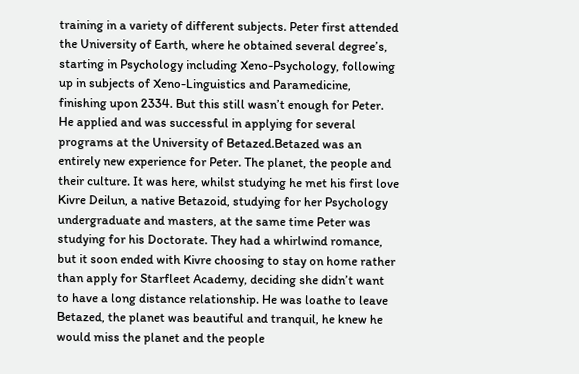training in a variety of different subjects. Peter first attended the University of Earth, where he obtained several degree’s, starting in Psychology including Xeno-Psychology, following up in subjects of Xeno-Linguistics and Paramedicine, finishing upon 2334. But this still wasn’t enough for Peter. He applied and was successful in applying for several programs at the University of Betazed.Betazed was an entirely new experience for Peter. The planet, the people and their culture. It was here, whilst studying he met his first love Kivre Deilun, a native Betazoid, studying for her Psychology undergraduate and masters, at the same time Peter was studying for his Doctorate. They had a whirlwind romance, but it soon ended with Kivre choosing to stay on home rather than apply for Starfleet Academy, deciding she didn’t want to have a long distance relationship. He was loathe to leave Betazed, the planet was beautiful and tranquil, he knew he would miss the planet and the people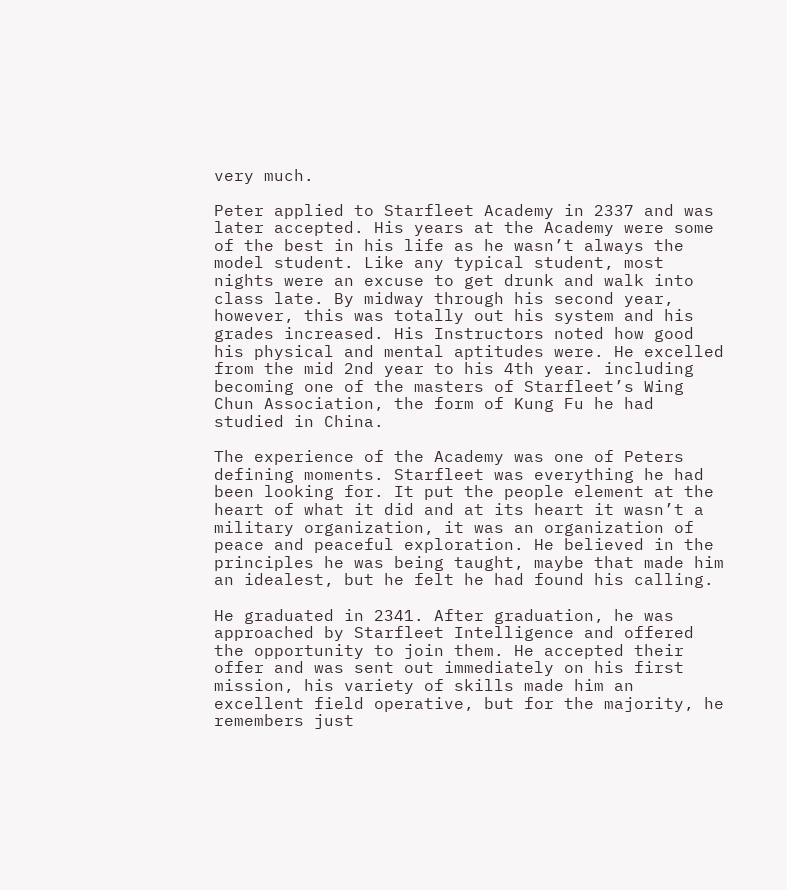very much.

Peter applied to Starfleet Academy in 2337 and was later accepted. His years at the Academy were some of the best in his life as he wasn’t always the model student. Like any typical student, most nights were an excuse to get drunk and walk into class late. By midway through his second year, however, this was totally out his system and his grades increased. His Instructors noted how good his physical and mental aptitudes were. He excelled from the mid 2nd year to his 4th year. including becoming one of the masters of Starfleet’s Wing Chun Association, the form of Kung Fu he had studied in China.

The experience of the Academy was one of Peters defining moments. Starfleet was everything he had been looking for. It put the people element at the heart of what it did and at its heart it wasn’t a military organization, it was an organization of peace and peaceful exploration. He believed in the principles he was being taught, maybe that made him an idealest, but he felt he had found his calling.

He graduated in 2341. After graduation, he was approached by Starfleet Intelligence and offered the opportunity to join them. He accepted their offer and was sent out immediately on his first mission, his variety of skills made him an excellent field operative, but for the majority, he remembers just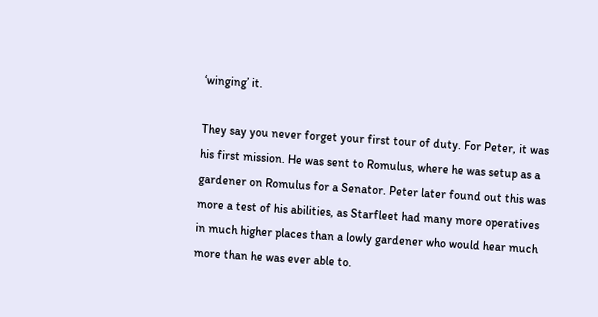‘winging’ it.

They say you never forget your first tour of duty. For Peter, it was his first mission. He was sent to Romulus, where he was setup as a gardener on Romulus for a Senator. Peter later found out this was more a test of his abilities, as Starfleet had many more operatives in much higher places than a lowly gardener who would hear much more than he was ever able to.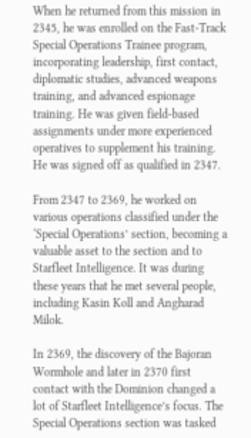When he returned from this mission in 2345, he was enrolled on the Fast-Track Special Operations Trainee program, incorporating leadership, first contact, diplomatic studies, advanced weapons training, and advanced espionage training. He was given field-based assignments under more experienced operatives to supplement his training. He was signed off as qualified in 2347.

From 2347 to 2369, he worked on various operations classified under the ‘Special Operations’ section, becoming a valuable asset to the section and to Starfleet Intelligence. It was during these years that he met several people, including Kasin Koll and Angharad Milok.

In 2369, the discovery of the Bajoran Wormhole and later in 2370 first contact with the Dominion changed a lot of Starfleet Intelligence’s focus. The Special Operations section was tasked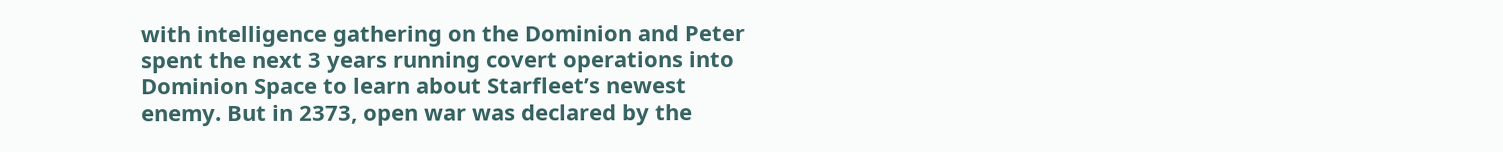with intelligence gathering on the Dominion and Peter spent the next 3 years running covert operations into Dominion Space to learn about Starfleet’s newest enemy. But in 2373, open war was declared by the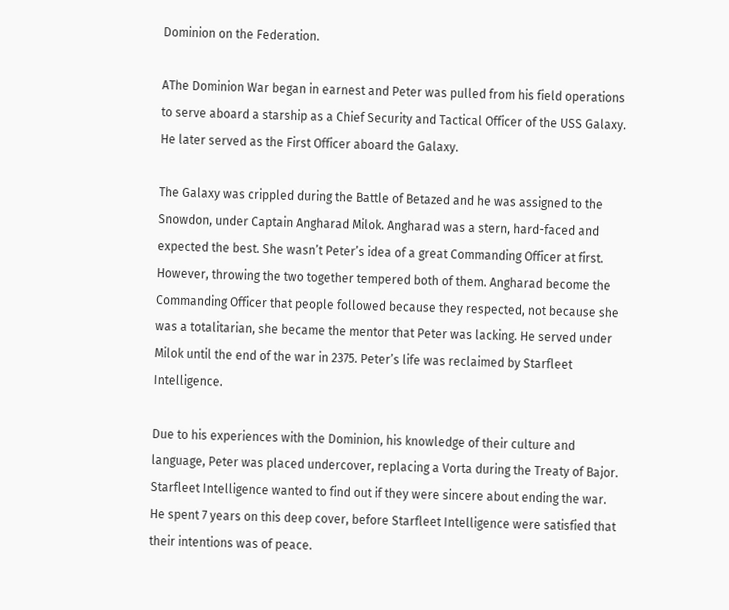Dominion on the Federation.

AThe Dominion War began in earnest and Peter was pulled from his field operations to serve aboard a starship as a Chief Security and Tactical Officer of the USS Galaxy. He later served as the First Officer aboard the Galaxy.

The Galaxy was crippled during the Battle of Betazed and he was assigned to the Snowdon, under Captain Angharad Milok. Angharad was a stern, hard-faced and expected the best. She wasn’t Peter’s idea of a great Commanding Officer at first. However, throwing the two together tempered both of them. Angharad become the Commanding Officer that people followed because they respected, not because she was a totalitarian, she became the mentor that Peter was lacking. He served under Milok until the end of the war in 2375. Peter’s life was reclaimed by Starfleet Intelligence.

Due to his experiences with the Dominion, his knowledge of their culture and language, Peter was placed undercover, replacing a Vorta during the Treaty of Bajor. Starfleet Intelligence wanted to find out if they were sincere about ending the war. He spent 7 years on this deep cover, before Starfleet Intelligence were satisfied that their intentions was of peace.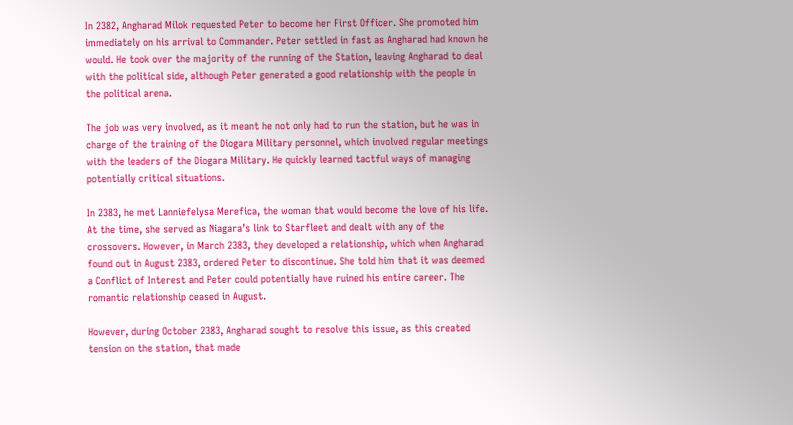In 2382, Angharad Milok requested Peter to become her First Officer. She promoted him immediately on his arrival to Commander. Peter settled in fast as Angharad had known he would. He took over the majority of the running of the Station, leaving Angharad to deal with the political side, although Peter generated a good relationship with the people in the political arena.

The job was very involved, as it meant he not only had to run the station, but he was in charge of the training of the Diogara Military personnel, which involved regular meetings with the leaders of the Diogara Military. He quickly learned tactful ways of managing potentially critical situations.

In 2383, he met Lanniefelysa Merefica, the woman that would become the love of his life. At the time, she served as Niagara’s link to Starfleet and dealt with any of the crossovers. However, in March 2383, they developed a relationship, which when Angharad found out in August 2383, ordered Peter to discontinue. She told him that it was deemed a Conflict of Interest and Peter could potentially have ruined his entire career. The romantic relationship ceased in August.

However, during October 2383, Angharad sought to resolve this issue, as this created tension on the station, that made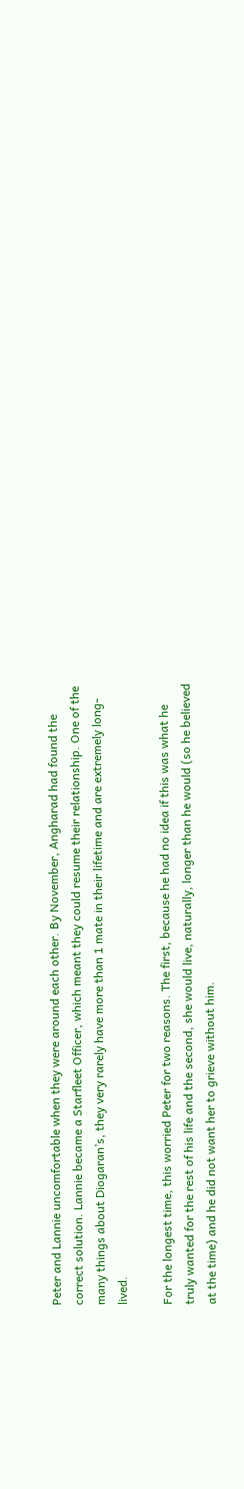Peter and Lannie uncomfortable when they were around each other. By November, Angharad had found the correct solution. Lannie became a Starfleet Officer, which meant they could resume their relationship. One of the many things about Diogaran’s, they very rarely have more than 1 mate in their lifetime and are extremely long-lived.

For the longest time, this worried Peter for two reasons. The first, because he had no idea if this was what he truly wanted for the rest of his life and the second, she would live, naturally, longer than he would (so he believed at the time) and he did not want her to grieve without him.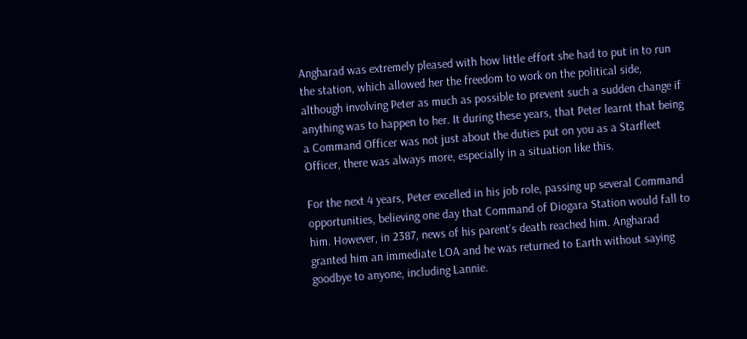Angharad was extremely pleased with how little effort she had to put in to run the station, which allowed her the freedom to work on the political side, although involving Peter as much as possible to prevent such a sudden change if anything was to happen to her. It during these years, that Peter learnt that being a Command Officer was not just about the duties put on you as a Starfleet Officer, there was always more, especially in a situation like this.

For the next 4 years, Peter excelled in his job role, passing up several Command opportunities, believing one day that Command of Diogara Station would fall to him. However, in 2387, news of his parent’s death reached him. Angharad granted him an immediate LOA and he was returned to Earth without saying goodbye to anyone, including Lannie.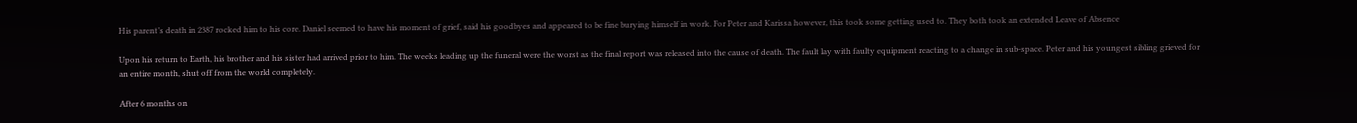His parent’s death in 2387 rocked him to his core. Daniel seemed to have his moment of grief, said his goodbyes and appeared to be fine burying himself in work. For Peter and Karissa however, this took some getting used to. They both took an extended Leave of Absence

Upon his return to Earth, his brother and his sister had arrived prior to him. The weeks leading up the funeral were the worst as the final report was released into the cause of death. The fault lay with faulty equipment reacting to a change in sub-space. Peter and his youngest sibling grieved for an entire month, shut off from the world completely.

After 6 months on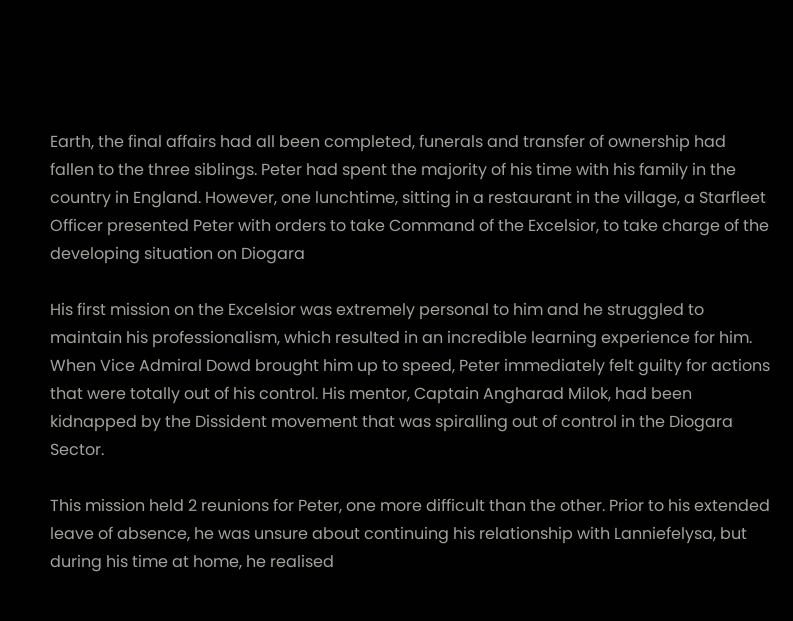Earth, the final affairs had all been completed, funerals and transfer of ownership had fallen to the three siblings. Peter had spent the majority of his time with his family in the country in England. However, one lunchtime, sitting in a restaurant in the village, a Starfleet Officer presented Peter with orders to take Command of the Excelsior, to take charge of the developing situation on Diogara

His first mission on the Excelsior was extremely personal to him and he struggled to maintain his professionalism, which resulted in an incredible learning experience for him. When Vice Admiral Dowd brought him up to speed, Peter immediately felt guilty for actions that were totally out of his control. His mentor, Captain Angharad Milok, had been kidnapped by the Dissident movement that was spiralling out of control in the Diogara Sector.

This mission held 2 reunions for Peter, one more difficult than the other. Prior to his extended leave of absence, he was unsure about continuing his relationship with Lanniefelysa, but during his time at home, he realised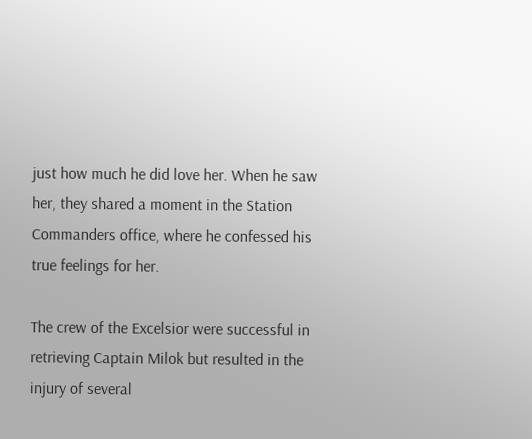just how much he did love her. When he saw her, they shared a moment in the Station Commanders office, where he confessed his true feelings for her.

The crew of the Excelsior were successful in retrieving Captain Milok but resulted in the injury of several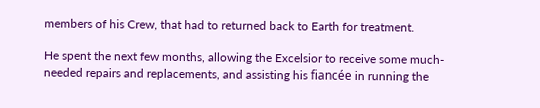members of his Crew, that had to returned back to Earth for treatment.

He spent the next few months, allowing the Excelsior to receive some much-needed repairs and replacements, and assisting his fiancée in running the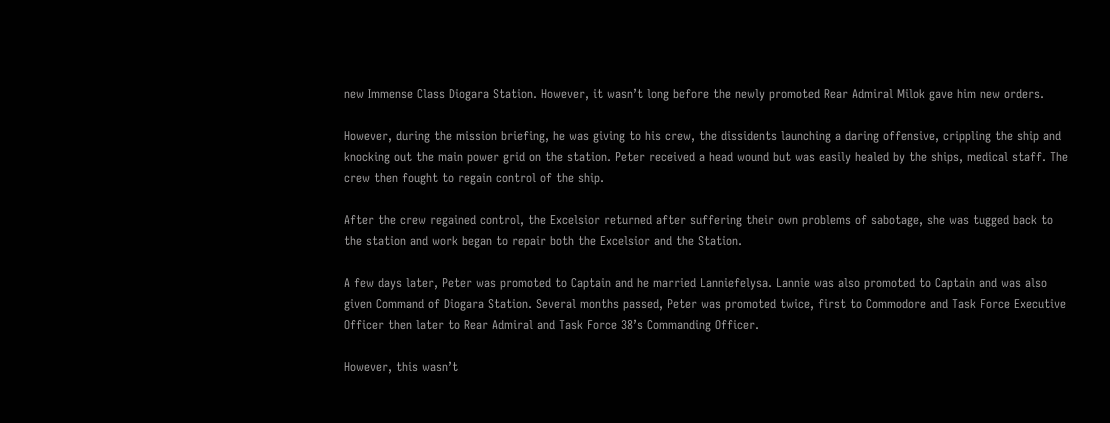new Immense Class Diogara Station. However, it wasn’t long before the newly promoted Rear Admiral Milok gave him new orders.

However, during the mission briefing, he was giving to his crew, the dissidents launching a daring offensive, crippling the ship and knocking out the main power grid on the station. Peter received a head wound but was easily healed by the ships, medical staff. The crew then fought to regain control of the ship.

After the crew regained control, the Excelsior returned after suffering their own problems of sabotage, she was tugged back to the station and work began to repair both the Excelsior and the Station.

A few days later, Peter was promoted to Captain and he married Lanniefelysa. Lannie was also promoted to Captain and was also given Command of Diogara Station. Several months passed, Peter was promoted twice, first to Commodore and Task Force Executive Officer then later to Rear Admiral and Task Force 38’s Commanding Officer.

However, this wasn’t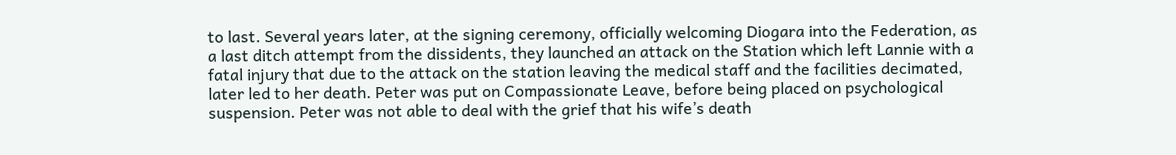to last. Several years later, at the signing ceremony, officially welcoming Diogara into the Federation, as a last ditch attempt from the dissidents, they launched an attack on the Station which left Lannie with a fatal injury that due to the attack on the station leaving the medical staff and the facilities decimated, later led to her death. Peter was put on Compassionate Leave, before being placed on psychological suspension. Peter was not able to deal with the grief that his wife’s death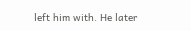left him with. He later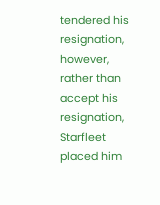tendered his resignation, however, rather than accept his resignation, Starfleet placed him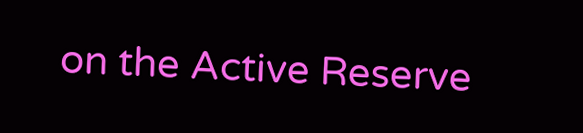on the Active Reserve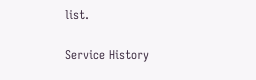list.

Service History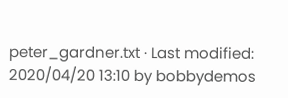peter_gardner.txt · Last modified: 2020/04/20 13:10 by bobbydemos